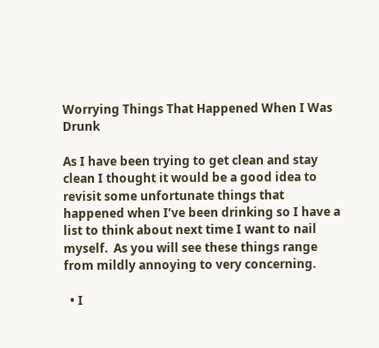Worrying Things That Happened When I Was Drunk

As I have been trying to get clean and stay clean I thought it would be a good idea to revisit some unfortunate things that happened when I’ve been drinking so I have a list to think about next time I want to nail myself.  As you will see these things range from mildly annoying to very concerning.

  • I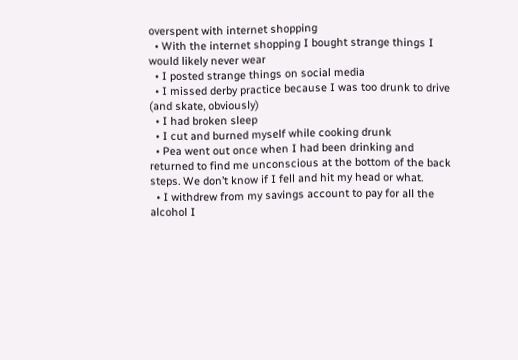overspent with internet shopping
  • With the internet shopping I bought strange things I would likely never wear
  • I posted strange things on social media
  • I missed derby practice because I was too drunk to drive (and skate, obviously)
  • I had broken sleep
  • I cut and burned myself while cooking drunk
  • Pea went out once when I had been drinking and returned to find me unconscious at the bottom of the back steps. We don’t know if I fell and hit my head or what.
  • I withdrew from my savings account to pay for all the alcohol I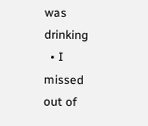was drinking
  • I missed out of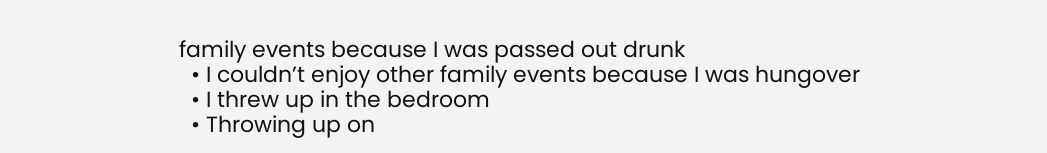family events because I was passed out drunk
  • I couldn’t enjoy other family events because I was hungover
  • I threw up in the bedroom
  • Throwing up on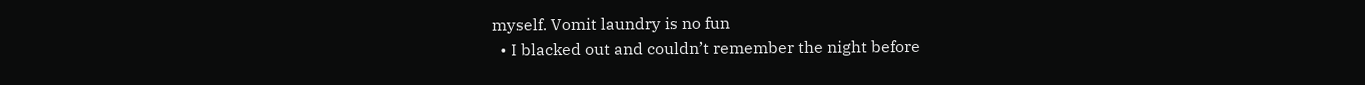myself. Vomit laundry is no fun
  • I blacked out and couldn’t remember the night before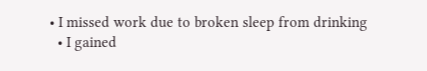• I missed work due to broken sleep from drinking
  • I gained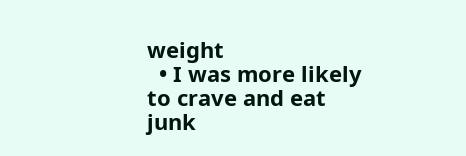weight
  • I was more likely to crave and eat junk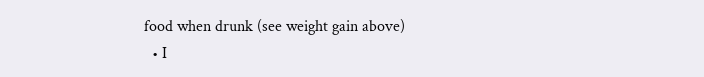food when drunk (see weight gain above)
  • I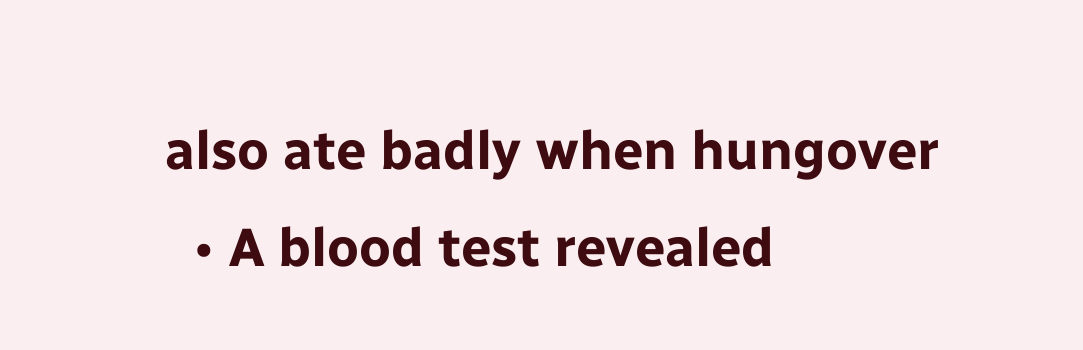also ate badly when hungover
  • A blood test revealed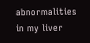abnormalities in my liver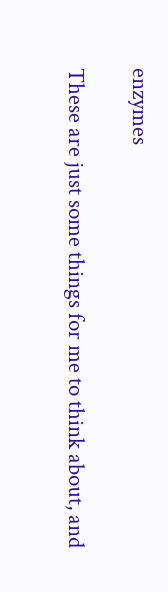enzymes

These are just some things for me to think about, and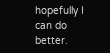hopefully I can do better.